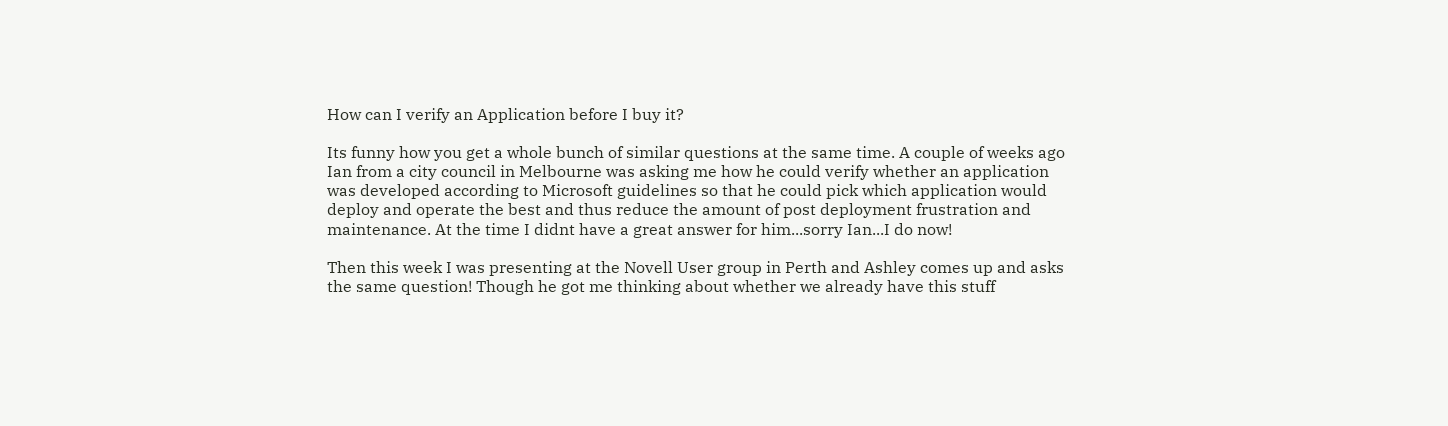How can I verify an Application before I buy it?

Its funny how you get a whole bunch of similar questions at the same time. A couple of weeks ago Ian from a city council in Melbourne was asking me how he could verify whether an application was developed according to Microsoft guidelines so that he could pick which application would deploy and operate the best and thus reduce the amount of post deployment frustration and maintenance. At the time I didnt have a great answer for him...sorry Ian...I do now!

Then this week I was presenting at the Novell User group in Perth and Ashley comes up and asks the same question! Though he got me thinking about whether we already have this stuff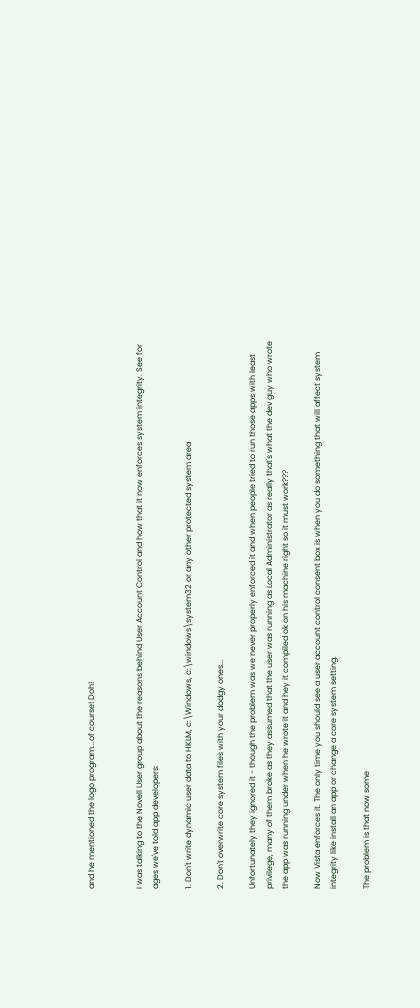and he mentioned the logo program...of course! Doh!


I was talking to the Novell User group about the reasons behind User Account Control and how that it now enforces system integrity. See for ages we've told app developers:

1. Don't write dynamic user data to HKLM, c:\Windows, c:\windows\system32 or any other protected system area

2. Don't overwrite core system files with your dodgy ones...

Unfortunately they ignored it - though the problem was we never properly enforced it and when people tried to run those apps with least privilege, many of them broke as they assumed that the user was running as Local Administrator as really that's what the dev guy who wrote the app was running under when he wrote it and hey it compiled ok on his machine right so it must work???

Now Vista enforces it. The only time you should see a user account control consent box is when you do something that will affect system integrity like install an app or change a core system setting.

The problem is that now some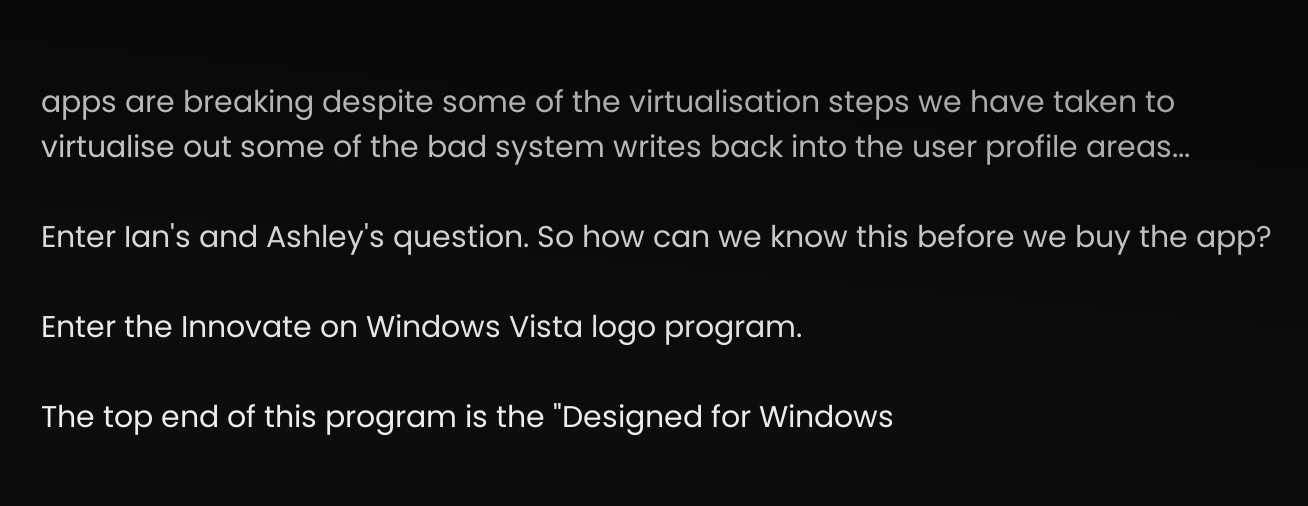apps are breaking despite some of the virtualisation steps we have taken to virtualise out some of the bad system writes back into the user profile areas...

Enter Ian's and Ashley's question. So how can we know this before we buy the app?

Enter the Innovate on Windows Vista logo program.

The top end of this program is the "Designed for Windows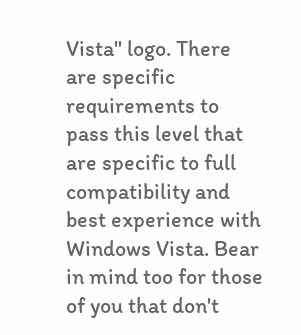Vista" logo. There are specific requirements to pass this level that are specific to full compatibility and best experience with Windows Vista. Bear in mind too for those of you that don't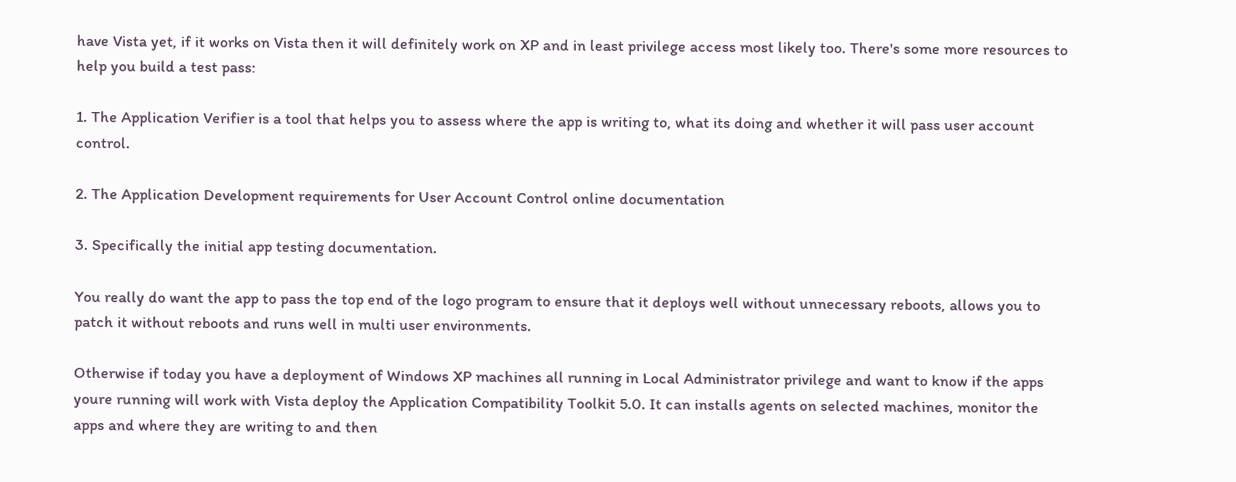have Vista yet, if it works on Vista then it will definitely work on XP and in least privilege access most likely too. There's some more resources to help you build a test pass:

1. The Application Verifier is a tool that helps you to assess where the app is writing to, what its doing and whether it will pass user account control.

2. The Application Development requirements for User Account Control online documentation

3. Specifically the initial app testing documentation.

You really do want the app to pass the top end of the logo program to ensure that it deploys well without unnecessary reboots, allows you to patch it without reboots and runs well in multi user environments.

Otherwise if today you have a deployment of Windows XP machines all running in Local Administrator privilege and want to know if the apps youre running will work with Vista deploy the Application Compatibility Toolkit 5.0. It can installs agents on selected machines, monitor the apps and where they are writing to and then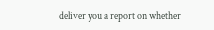deliver you a report on whether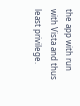the app with run with Vista and thus least privilege.